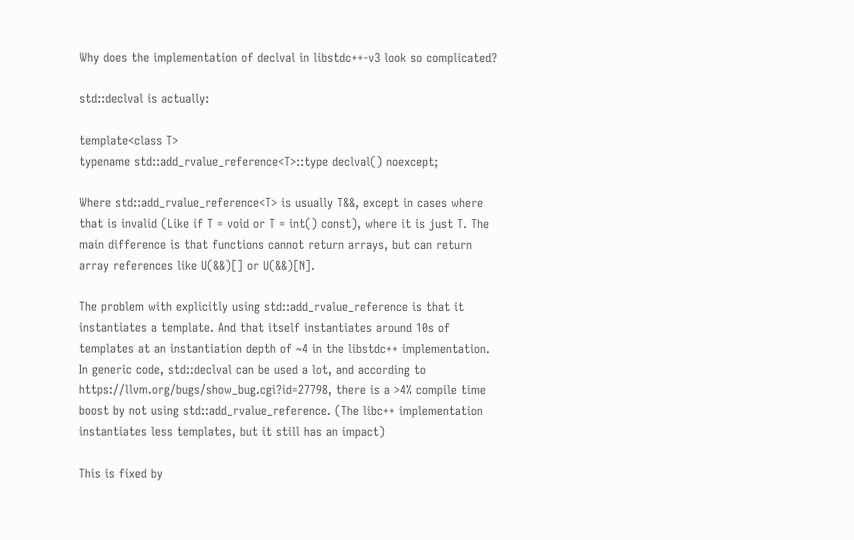Why does the implementation of declval in libstdc++-v3 look so complicated?

std::declval is actually:

template<class T>
typename std::add_rvalue_reference<T>::type declval() noexcept;

Where std::add_rvalue_reference<T> is usually T&&, except in cases where that is invalid (Like if T = void or T = int() const), where it is just T. The main difference is that functions cannot return arrays, but can return array references like U(&&)[] or U(&&)[N].

The problem with explicitly using std::add_rvalue_reference is that it instantiates a template. And that itself instantiates around 10s of templates at an instantiation depth of ~4 in the libstdc++ implementation. In generic code, std::declval can be used a lot, and according to https://llvm.org/bugs/show_bug.cgi?id=27798, there is a >4% compile time boost by not using std::add_rvalue_reference. (The libc++ implementation instantiates less templates, but it still has an impact)

This is fixed by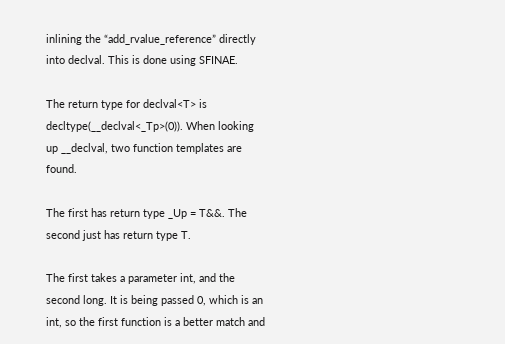inlining the “add_rvalue_reference” directly into declval. This is done using SFINAE.

The return type for declval<T> is decltype(__declval<_Tp>(0)). When looking up __declval, two function templates are found.

The first has return type _Up = T&&. The second just has return type T.

The first takes a parameter int, and the second long. It is being passed 0, which is an int, so the first function is a better match and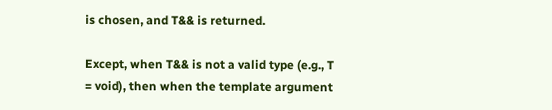is chosen, and T&& is returned.

Except, when T&& is not a valid type (e.g., T = void), then when the template argument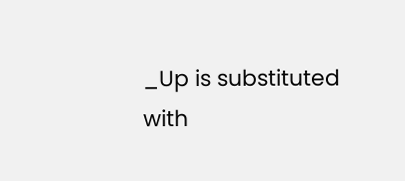_Up is substituted with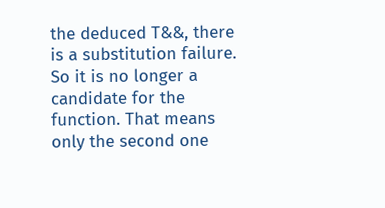the deduced T&&, there is a substitution failure. So it is no longer a candidate for the function. That means only the second one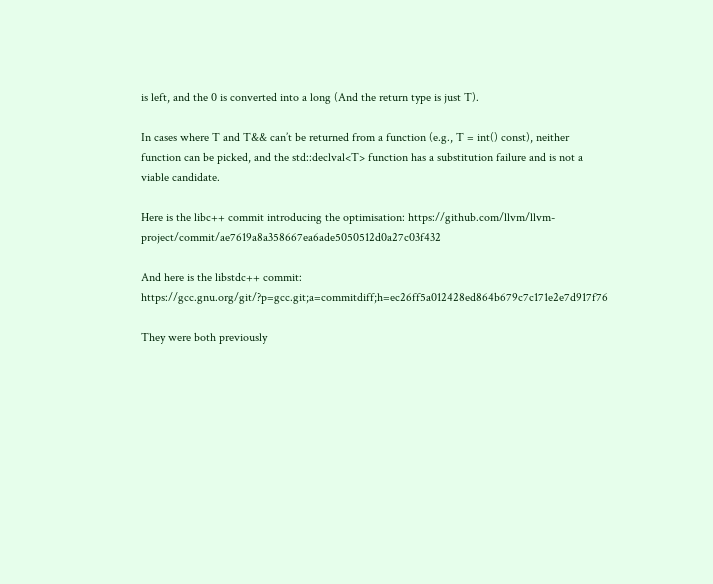is left, and the 0 is converted into a long (And the return type is just T).

In cases where T and T&& can’t be returned from a function (e.g., T = int() const), neither function can be picked, and the std::declval<T> function has a substitution failure and is not a viable candidate.

Here is the libc++ commit introducing the optimisation: https://github.com/llvm/llvm-project/commit/ae7619a8a358667ea6ade5050512d0a27c03f432

And here is the libstdc++ commit: https://gcc.gnu.org/git/?p=gcc.git;a=commitdiff;h=ec26ff5a012428ed864b679c7c171e2e7d917f76

They were both previously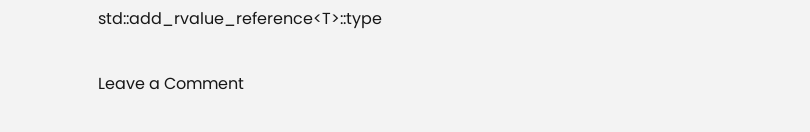std::add_rvalue_reference<T>::type

Leave a Comment